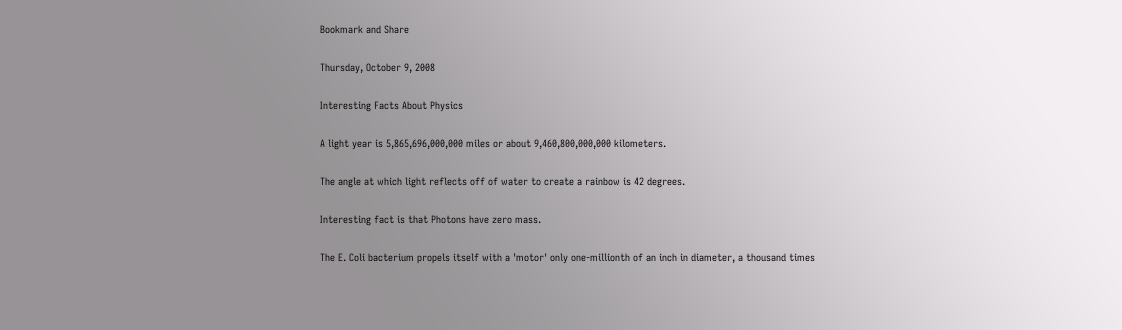Bookmark and Share

Thursday, October 9, 2008

Interesting Facts About Physics

A light year is 5,865,696,000,000 miles or about 9,460,800,000,000 kilometers.

The angle at which light reflects off of water to create a rainbow is 42 degrees.

Interesting fact is that Photons have zero mass.

The E. Coli bacterium propels itself with a 'motor' only one-millionth of an inch in diameter, a thousand times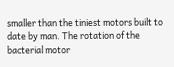smaller than the tiniest motors built to date by man. The rotation of the bacterial motor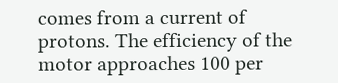comes from a current of protons. The efficiency of the motor approaches 100 per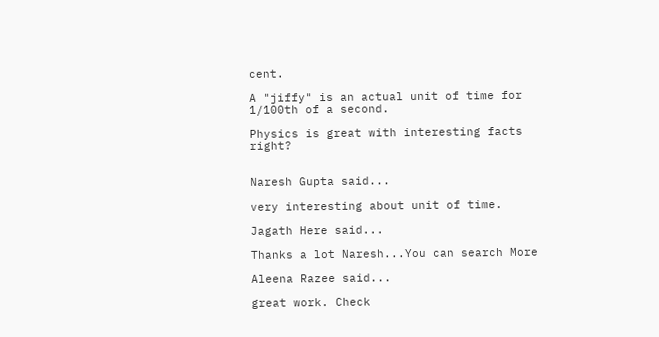cent.

A "jiffy" is an actual unit of time for 1/100th of a second.

Physics is great with interesting facts right?


Naresh Gupta said...

very interesting about unit of time.

Jagath Here said...

Thanks a lot Naresh...You can search More

Aleena Razee said...

great work. Check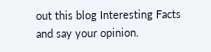out this blog Interesting Facts and say your opinion.